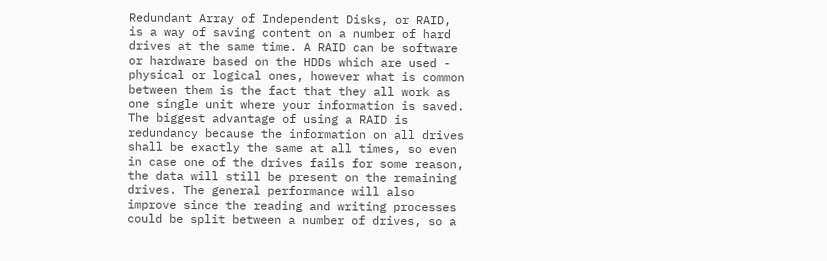Redundant Array of Independent Disks, or RAID, is a way of saving content on a number of hard drives at the same time. A RAID can be software or hardware based on the HDDs which are used - physical or logical ones, however what is common between them is the fact that they all work as one single unit where your information is saved. The biggest advantage of using a RAID is redundancy because the information on all drives shall be exactly the same at all times, so even in case one of the drives fails for some reason, the data will still be present on the remaining drives. The general performance will also improve since the reading and writing processes could be split between a number of drives, so a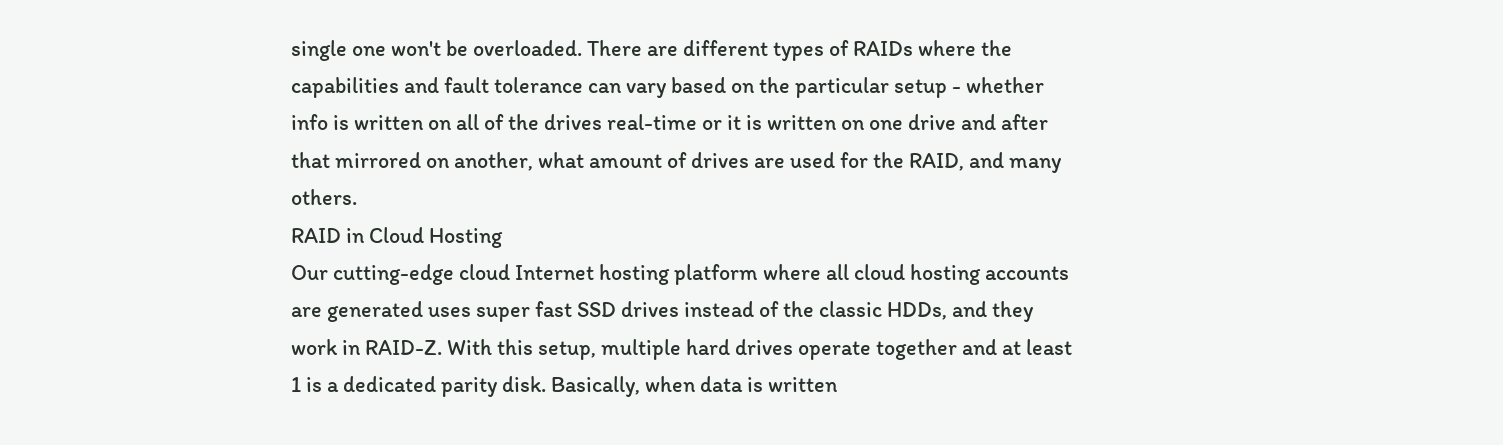single one won't be overloaded. There are different types of RAIDs where the capabilities and fault tolerance can vary based on the particular setup - whether info is written on all of the drives real-time or it is written on one drive and after that mirrored on another, what amount of drives are used for the RAID, and many others.
RAID in Cloud Hosting
Our cutting-edge cloud Internet hosting platform where all cloud hosting accounts are generated uses super fast SSD drives instead of the classic HDDs, and they work in RAID-Z. With this setup, multiple hard drives operate together and at least 1 is a dedicated parity disk. Basically, when data is written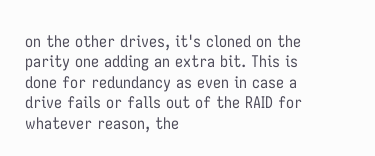on the other drives, it's cloned on the parity one adding an extra bit. This is done for redundancy as even in case a drive fails or falls out of the RAID for whatever reason, the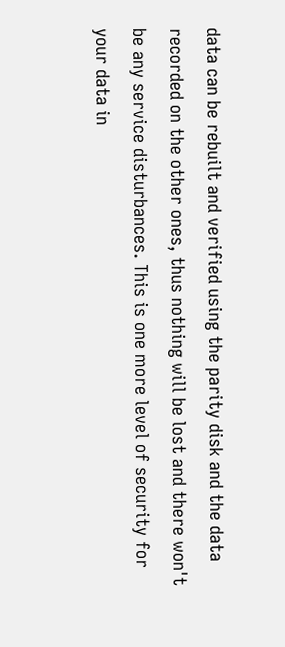data can be rebuilt and verified using the parity disk and the data recorded on the other ones, thus nothing will be lost and there won't be any service disturbances. This is one more level of security for your data in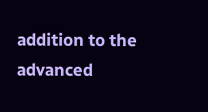addition to the advanced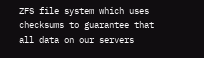ZFS file system which uses checksums to guarantee that all data on our servers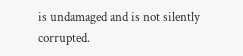is undamaged and is not silently corrupted.